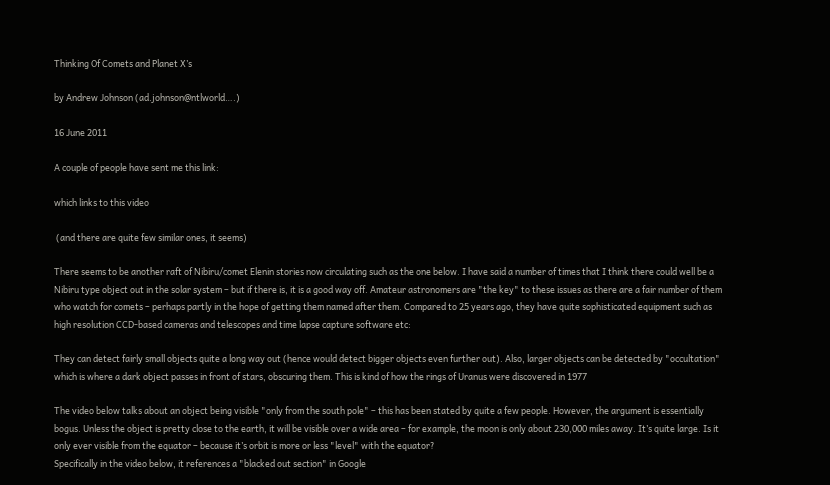Thinking Of Comets and Planet X’s

by Andrew Johnson (ad.johnson@ntlworld….)

16 June 2011

A couple of people have sent me this link:

which links to this video

 (and there are quite few similar ones, it seems)

There seems to be another raft of Nibiru/comet Elenin stories now circulating such as the one below. I have said a number of times that I think there could well be a Nibiru type object out in the solar system – but if there is, it is a good way off. Amateur astronomers are "the key" to these issues as there are a fair number of them who watch for comets – perhaps partly in the hope of getting them named after them. Compared to 25 years ago, they have quite sophisticated equipment such as high resolution CCD-based cameras and telescopes and time lapse capture software etc:

They can detect fairly small objects quite a long way out (hence would detect bigger objects even further out). Also, larger objects can be detected by "occultation" which is where a dark object passes in front of stars, obscuring them. This is kind of how the rings of Uranus were discovered in 1977

The video below talks about an object being visible "only from the south pole" – this has been stated by quite a few people. However, the argument is essentially bogus. Unless the object is pretty close to the earth, it will be visible over a wide area – for example, the moon is only about 230,000 miles away. It’s quite large. Is it only ever visible from the equator – because it’s orbit is more or less "level" with the equator?
Specifically in the video below, it references a "blacked out section" in Google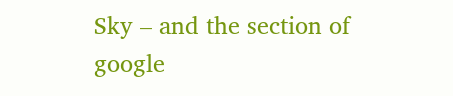Sky – and the section of google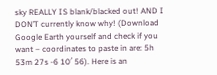sky REALLY IS blank/blacked out! AND I DON’T currently know why! (Download Google Earth yourself and check if you want – coordinates to paste in are: 5h 53m 27s -6 10′ 56). Here is an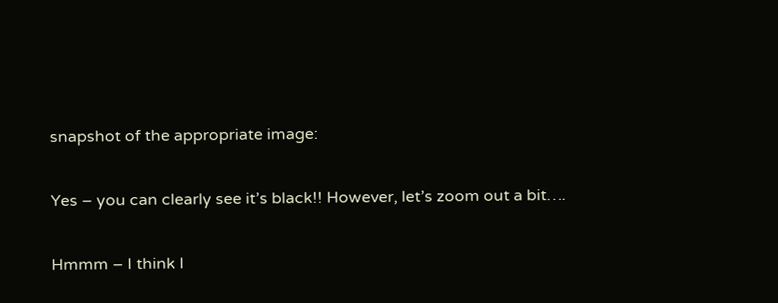snapshot of the appropriate image:

Yes – you can clearly see it’s black!! However, let’s zoom out a bit….

Hmmm – I think I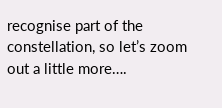recognise part of the constellation, so let’s zoom out a little more….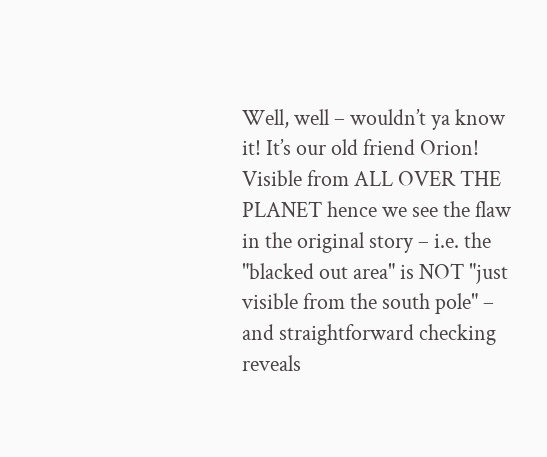Well, well – wouldn’t ya know it! It’s our old friend Orion! Visible from ALL OVER THE PLANET hence we see the flaw in the original story – i.e. the "blacked out area" is NOT "just visible from the south pole" – and straightforward checking reveals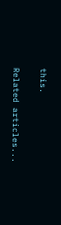this.

Related articles...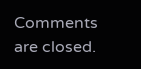Comments are closed.